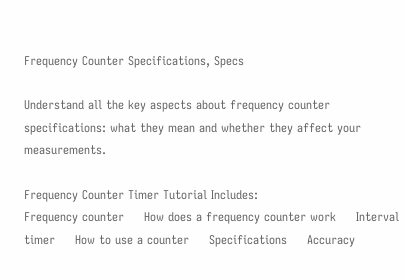Frequency Counter Specifications, Specs

Understand all the key aspects about frequency counter specifications: what they mean and whether they affect your measurements.

Frequency Counter Timer Tutorial Includes:
Frequency counter     How does a frequency counter work     Interval timer     How to use a counter     Specifications     Accuracy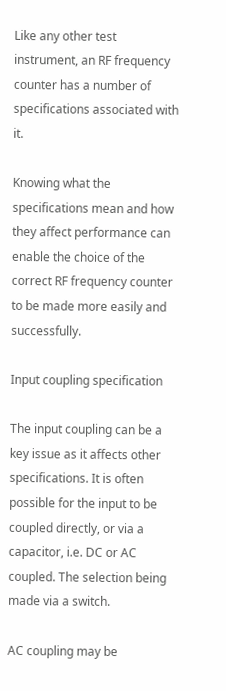Like any other test instrument, an RF frequency counter has a number of specifications associated with it.

Knowing what the specifications mean and how they affect performance can enable the choice of the correct RF frequency counter to be made more easily and successfully.

Input coupling specification

The input coupling can be a key issue as it affects other specifications. It is often possible for the input to be coupled directly, or via a capacitor, i.e. DC or AC coupled. The selection being made via a switch.

AC coupling may be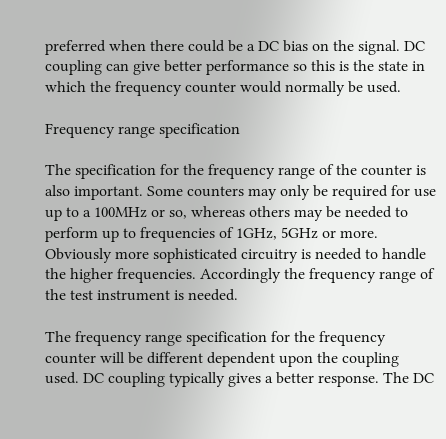preferred when there could be a DC bias on the signal. DC coupling can give better performance so this is the state in which the frequency counter would normally be used.

Frequency range specification

The specification for the frequency range of the counter is also important. Some counters may only be required for use up to a 100MHz or so, whereas others may be needed to perform up to frequencies of 1GHz, 5GHz or more. Obviously more sophisticated circuitry is needed to handle the higher frequencies. Accordingly the frequency range of the test instrument is needed.

The frequency range specification for the frequency counter will be different dependent upon the coupling used. DC coupling typically gives a better response. The DC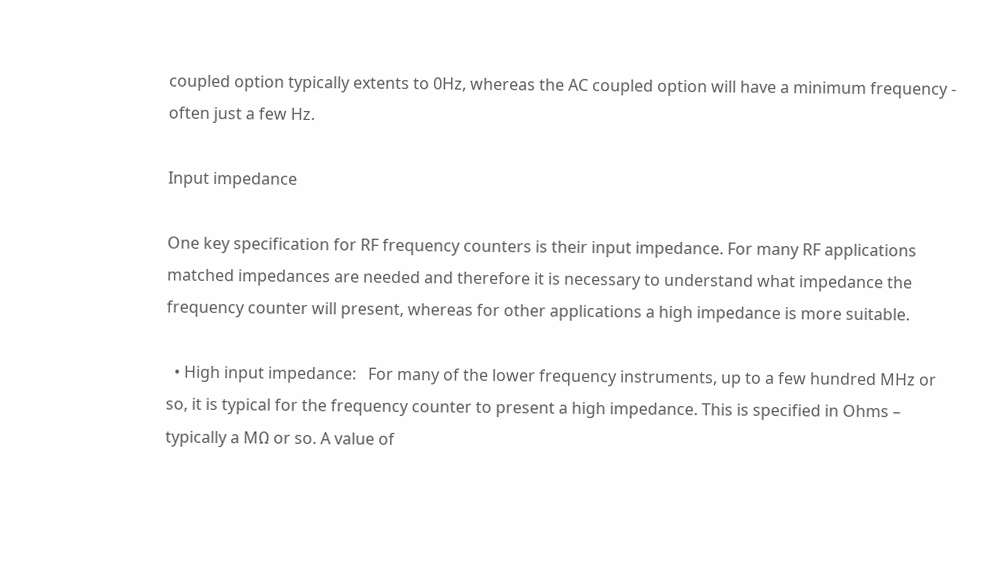coupled option typically extents to 0Hz, whereas the AC coupled option will have a minimum frequency - often just a few Hz.

Input impedance

One key specification for RF frequency counters is their input impedance. For many RF applications matched impedances are needed and therefore it is necessary to understand what impedance the frequency counter will present, whereas for other applications a high impedance is more suitable.

  • High input impedance:   For many of the lower frequency instruments, up to a few hundred MHz or so, it is typical for the frequency counter to present a high impedance. This is specified in Ohms – typically a MΩ or so. A value of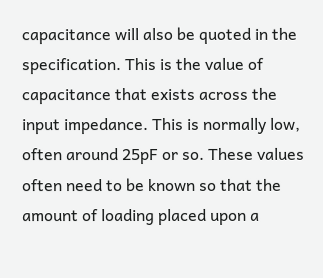capacitance will also be quoted in the specification. This is the value of capacitance that exists across the input impedance. This is normally low, often around 25pF or so. These values often need to be known so that the amount of loading placed upon a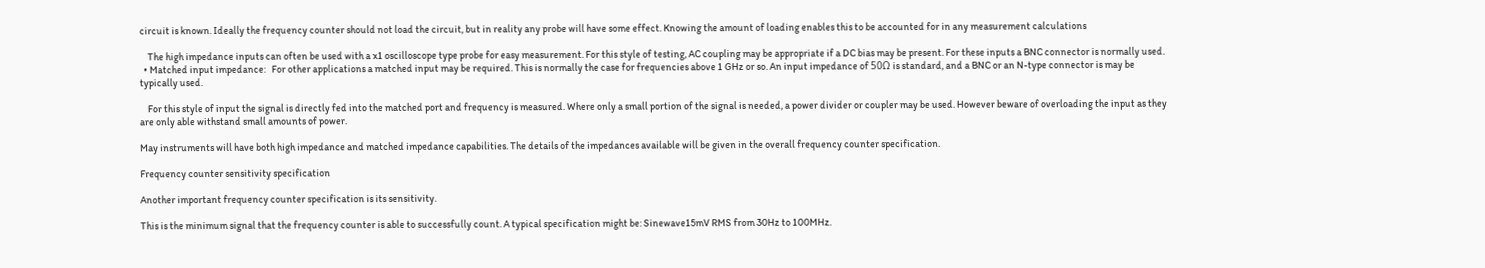circuit is known. Ideally the frequency counter should not load the circuit, but in reality any probe will have some effect. Knowing the amount of loading enables this to be accounted for in any measurement calculations

    The high impedance inputs can often be used with a x1 oscilloscope type probe for easy measurement. For this style of testing, AC coupling may be appropriate if a DC bias may be present. For these inputs a BNC connector is normally used.
  • Matched input impedance:   For other applications a matched input may be required. This is normally the case for frequencies above 1 GHz or so. An input impedance of 50Ω is standard, and a BNC or an N-type connector is may be typically used.

    For this style of input the signal is directly fed into the matched port and frequency is measured. Where only a small portion of the signal is needed, a power divider or coupler may be used. However beware of overloading the input as they are only able withstand small amounts of power.

May instruments will have both high impedance and matched impedance capabilities. The details of the impedances available will be given in the overall frequency counter specification.

Frequency counter sensitivity specification

Another important frequency counter specification is its sensitivity.

This is the minimum signal that the frequency counter is able to successfully count. A typical specification might be: Sinewave15mV RMS from 30Hz to 100MHz.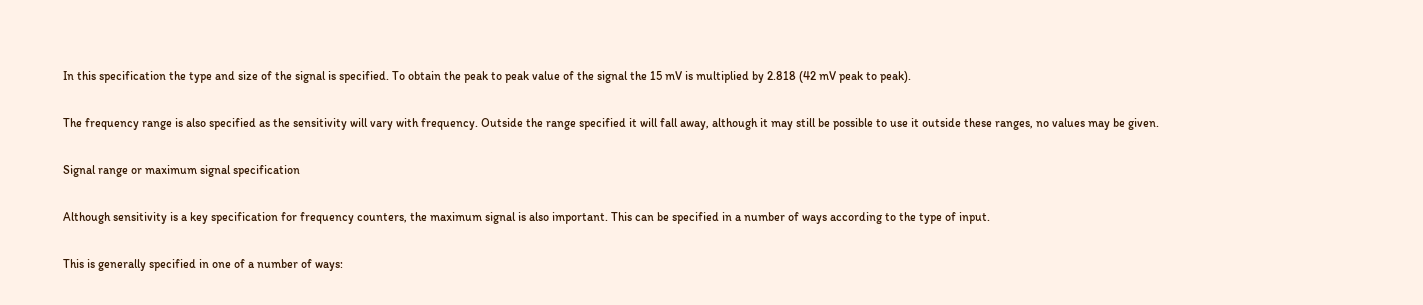In this specification the type and size of the signal is specified. To obtain the peak to peak value of the signal the 15 mV is multiplied by 2.818 (42 mV peak to peak).

The frequency range is also specified as the sensitivity will vary with frequency. Outside the range specified it will fall away, although it may still be possible to use it outside these ranges, no values may be given.

Signal range or maximum signal specification

Although sensitivity is a key specification for frequency counters, the maximum signal is also important. This can be specified in a number of ways according to the type of input.

This is generally specified in one of a number of ways: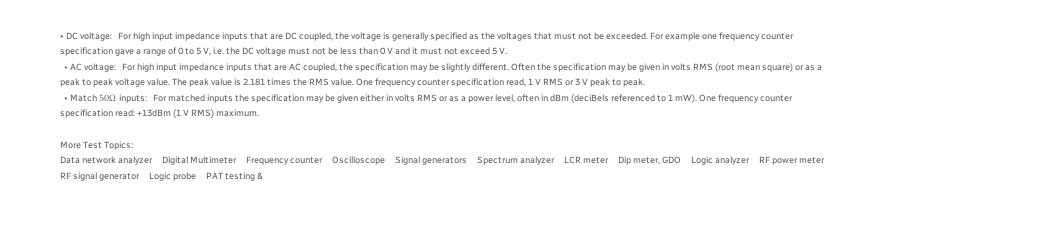• DC voltage:   For high input impedance inputs that are DC coupled, the voltage is generally specified as the voltages that must not be exceeded. For example one frequency counter specification gave a range of 0 to 5 V, i.e. the DC voltage must not be less than 0 V and it must not exceed 5 V.
  • AC voltage:   For high input impedance inputs that are AC coupled, the specification may be slightly different. Often the specification may be given in volts RMS (root mean square) or as a peak to peak voltage value. The peak value is 2.181 times the RMS value. One frequency counter specification read, 1 V RMS or 3 V peak to peak.
  • Match 50Ω inputs:   For matched inputs the specification may be given either in volts RMS or as a power level, often in dBm (deciBels referenced to 1 mW). One frequency counter specification read: +13dBm (1 V RMS) maximum.

More Test Topics:
Data network analyzer     Digital Multimeter     Frequency counter     Oscilloscope     Signal generators     Spectrum analyzer     LCR meter     Dip meter, GDO     Logic analyzer     RF power meter     RF signal generator     Logic probe     PAT testing &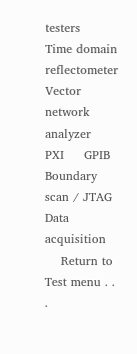testers     Time domain reflectometer     Vector network analyzer     PXI     GPIB     Boundary scan / JTAG     Data acquisition
    Return to Test menu . . .